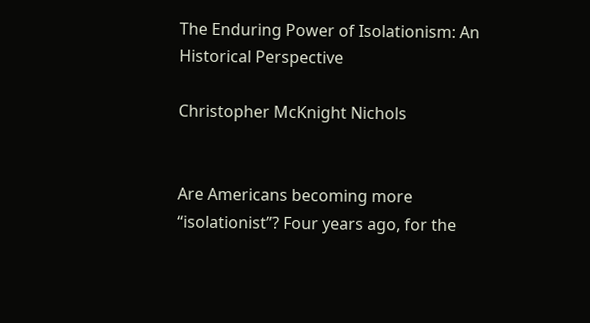The Enduring Power of Isolationism: An Historical Perspective

Christopher McKnight Nichols


Are Americans becoming more “isolationist”? Four years ago, for the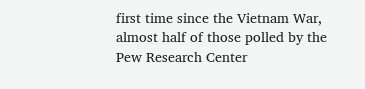first time since the Vietnam War, almost half of those polled by the Pew Research Center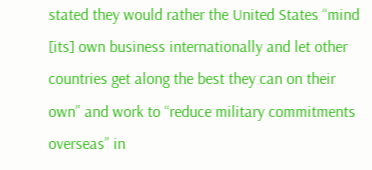stated they would rather the United States “mind [its] own business internationally and let other countries get along the best they can on their own” and work to “reduce military commitments overseas” in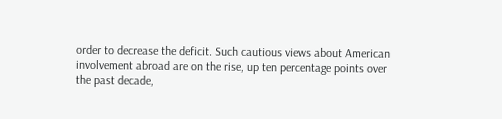order to decrease the deficit. Such cautious views about American involvement abroad are on the rise, up ten percentage points over the past decade,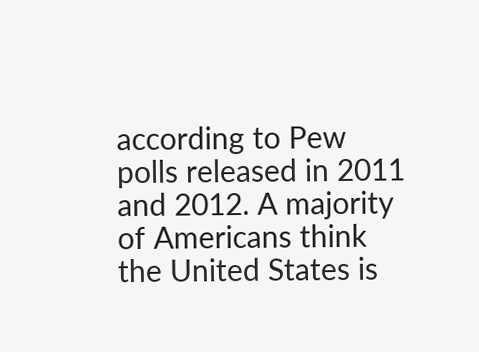according to Pew polls released in 2011 and 2012. A majority of Americans think the United States is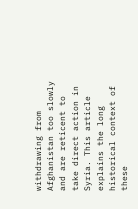withdrawing from Afghanistan too slowly and are reticent to take direct action in Syria. This article explains the long historical context of these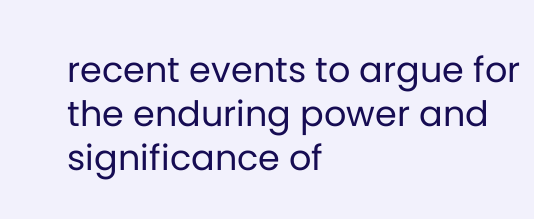recent events to argue for the enduring power and significance of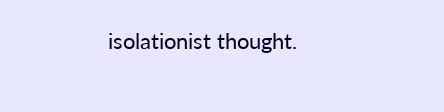isolationist thought.